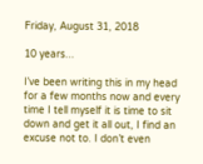Friday, August 31, 2018

10 years...

I’ve been writing this in my head for a few months now and every time I tell myself it is time to sit down and get it all out, I find an excuse not to. I don’t even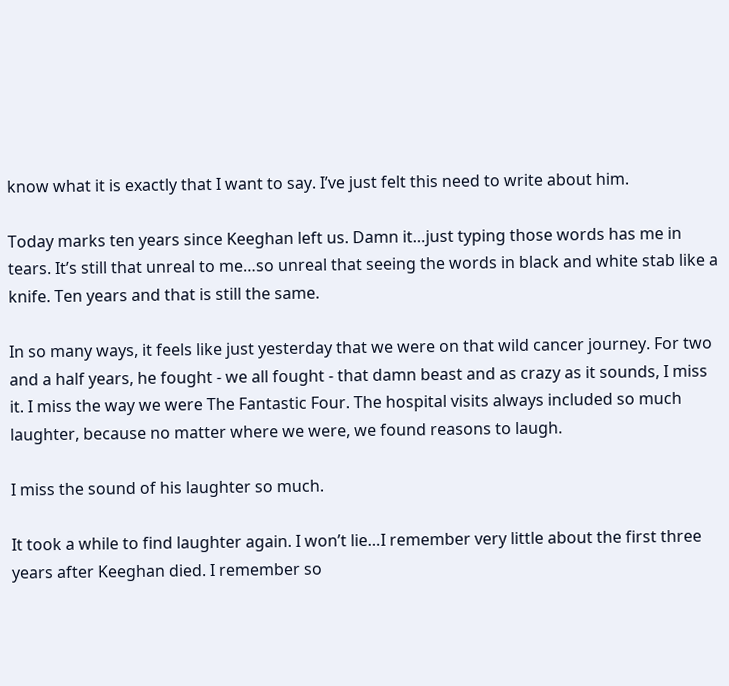know what it is exactly that I want to say. I’ve just felt this need to write about him.

Today marks ten years since Keeghan left us. Damn it…just typing those words has me in tears. It’s still that unreal to me…so unreal that seeing the words in black and white stab like a knife. Ten years and that is still the same.

In so many ways, it feels like just yesterday that we were on that wild cancer journey. For two and a half years, he fought - we all fought - that damn beast and as crazy as it sounds, I miss it. I miss the way we were The Fantastic Four. The hospital visits always included so much laughter, because no matter where we were, we found reasons to laugh.

I miss the sound of his laughter so much.

It took a while to find laughter again. I won’t lie…I remember very little about the first three years after Keeghan died. I remember so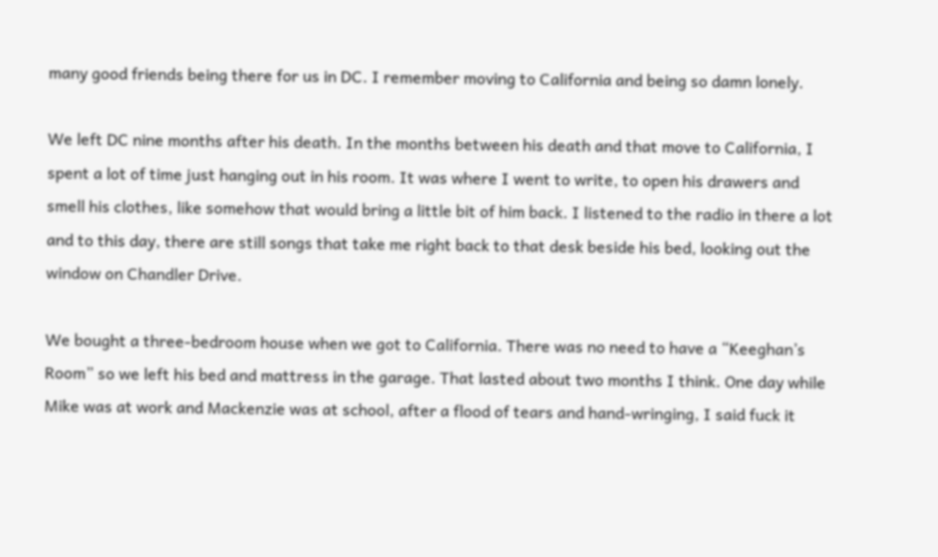many good friends being there for us in DC. I remember moving to California and being so damn lonely.

We left DC nine months after his death. In the months between his death and that move to California, I spent a lot of time just hanging out in his room. It was where I went to write, to open his drawers and smell his clothes, like somehow that would bring a little bit of him back. I listened to the radio in there a lot and to this day, there are still songs that take me right back to that desk beside his bed, looking out the window on Chandler Drive.

We bought a three-bedroom house when we got to California. There was no need to have a “Keeghan’s Room” so we left his bed and mattress in the garage. That lasted about two months I think. One day while Mike was at work and Mackenzie was at school, after a flood of tears and hand-wringing, I said fuck it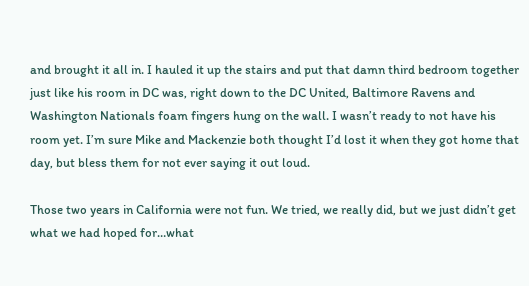and brought it all in. I hauled it up the stairs and put that damn third bedroom together just like his room in DC was, right down to the DC United, Baltimore Ravens and Washington Nationals foam fingers hung on the wall. I wasn’t ready to not have his room yet. I’m sure Mike and Mackenzie both thought I’d lost it when they got home that day, but bless them for not ever saying it out loud.

Those two years in California were not fun. We tried, we really did, but we just didn’t get what we had hoped for…what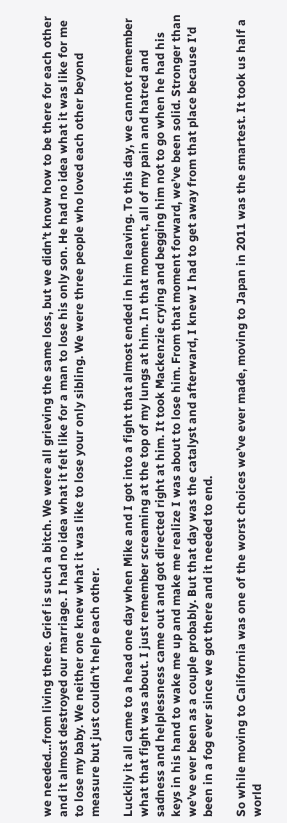we needed…from living there. Grief is such a bitch. We were all grieving the same loss, but we didn’t know how to be there for each other and it almost destroyed our marriage. I had no idea what it felt like for a man to lose his only son. He had no idea what it was like for me to lose my baby. We neither one knew what it was like to lose your only sibling. We were three people who loved each other beyond measure but just couldn’t help each other.

Luckily it all came to a head one day when Mike and I got into a fight that almost ended in him leaving. To this day, we cannot remember what that fight was about. I just remember screaming at the top of my lungs at him. In that moment, all of my pain and hatred and sadness and helplessness came out and got directed right at him. It took Mackenzie crying and begging him not to go when he had his keys in his hand to wake me up and make me realize I was about to lose him. From that moment forward, we’ve been solid. Stronger than we’ve ever been as a couple probably. But that day was the catalyst and afterward, I knew I had to get away from that place because I’d been in a fog ever since we got there and it needed to end.

So while moving to California was one of the worst choices we’ve ever made, moving to Japan in 2011 was the smartest. It took us half a world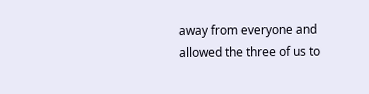away from everyone and allowed the three of us to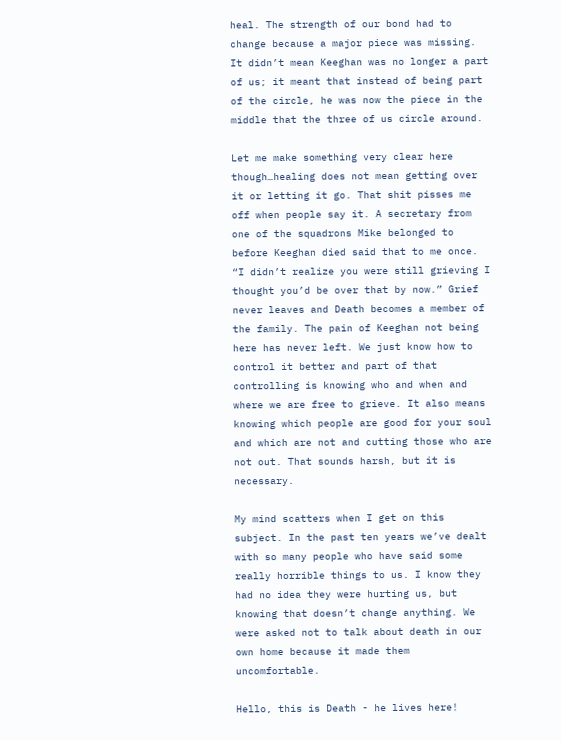heal. The strength of our bond had to change because a major piece was missing. It didn’t mean Keeghan was no longer a part of us; it meant that instead of being part of the circle, he was now the piece in the middle that the three of us circle around.

Let me make something very clear here though…healing does not mean getting over it or letting it go. That shit pisses me off when people say it. A secretary from one of the squadrons Mike belonged to before Keeghan died said that to me once. “I didn’t realize you were still grieving I thought you’d be over that by now.” Grief never leaves and Death becomes a member of the family. The pain of Keeghan not being here has never left. We just know how to control it better and part of that controlling is knowing who and when and where we are free to grieve. It also means knowing which people are good for your soul and which are not and cutting those who are not out. That sounds harsh, but it is necessary.

My mind scatters when I get on this subject. In the past ten years we’ve dealt with so many people who have said some really horrible things to us. I know they had no idea they were hurting us, but knowing that doesn’t change anything. We were asked not to talk about death in our own home because it made them uncomfortable.

Hello, this is Death - he lives here!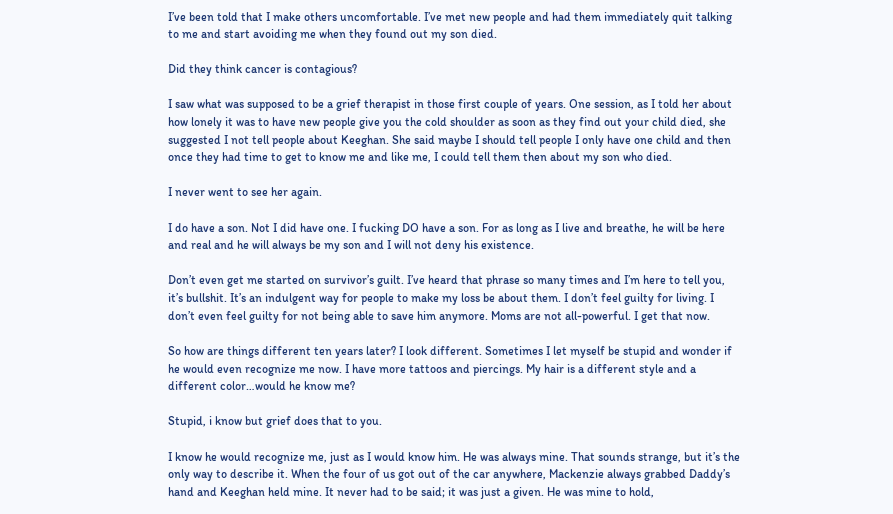I’ve been told that I make others uncomfortable. I’ve met new people and had them immediately quit talking to me and start avoiding me when they found out my son died.

Did they think cancer is contagious?

I saw what was supposed to be a grief therapist in those first couple of years. One session, as I told her about how lonely it was to have new people give you the cold shoulder as soon as they find out your child died, she suggested I not tell people about Keeghan. She said maybe I should tell people I only have one child and then once they had time to get to know me and like me, I could tell them then about my son who died.

I never went to see her again.

I do have a son. Not I did have one. I fucking DO have a son. For as long as I live and breathe, he will be here and real and he will always be my son and I will not deny his existence.

Don’t even get me started on survivor’s guilt. I’ve heard that phrase so many times and I’m here to tell you, it’s bullshit. It’s an indulgent way for people to make my loss be about them. I don’t feel guilty for living. I don’t even feel guilty for not being able to save him anymore. Moms are not all-powerful. I get that now.

So how are things different ten years later? I look different. Sometimes I let myself be stupid and wonder if he would even recognize me now. I have more tattoos and piercings. My hair is a different style and a different color…would he know me?

Stupid, i know but grief does that to you.

I know he would recognize me, just as I would know him. He was always mine. That sounds strange, but it’s the only way to describe it. When the four of us got out of the car anywhere, Mackenzie always grabbed Daddy’s hand and Keeghan held mine. It never had to be said; it was just a given. He was mine to hold,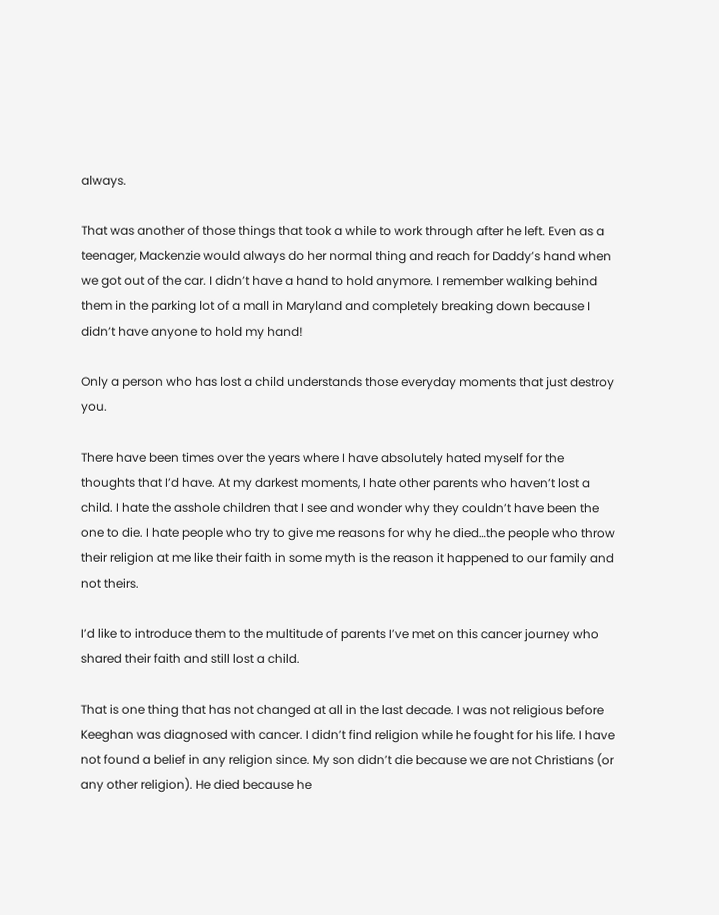always.

That was another of those things that took a while to work through after he left. Even as a teenager, Mackenzie would always do her normal thing and reach for Daddy’s hand when we got out of the car. I didn’t have a hand to hold anymore. I remember walking behind them in the parking lot of a mall in Maryland and completely breaking down because I didn’t have anyone to hold my hand!

Only a person who has lost a child understands those everyday moments that just destroy you.

There have been times over the years where I have absolutely hated myself for the thoughts that I’d have. At my darkest moments, I hate other parents who haven’t lost a child. I hate the asshole children that I see and wonder why they couldn’t have been the one to die. I hate people who try to give me reasons for why he died…the people who throw their religion at me like their faith in some myth is the reason it happened to our family and not theirs.

I’d like to introduce them to the multitude of parents I’ve met on this cancer journey who shared their faith and still lost a child.

That is one thing that has not changed at all in the last decade. I was not religious before Keeghan was diagnosed with cancer. I didn’t find religion while he fought for his life. I have not found a belief in any religion since. My son didn’t die because we are not Christians (or any other religion). He died because he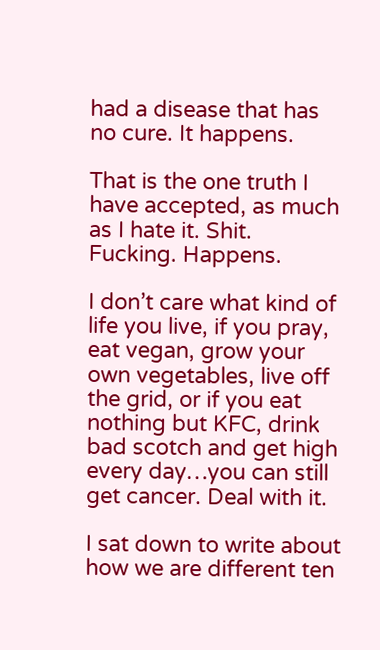had a disease that has no cure. It happens.

That is the one truth I have accepted, as much as I hate it. Shit. Fucking. Happens.

I don’t care what kind of life you live, if you pray, eat vegan, grow your own vegetables, live off the grid, or if you eat nothing but KFC, drink bad scotch and get high every day…you can still get cancer. Deal with it.

I sat down to write about how we are different ten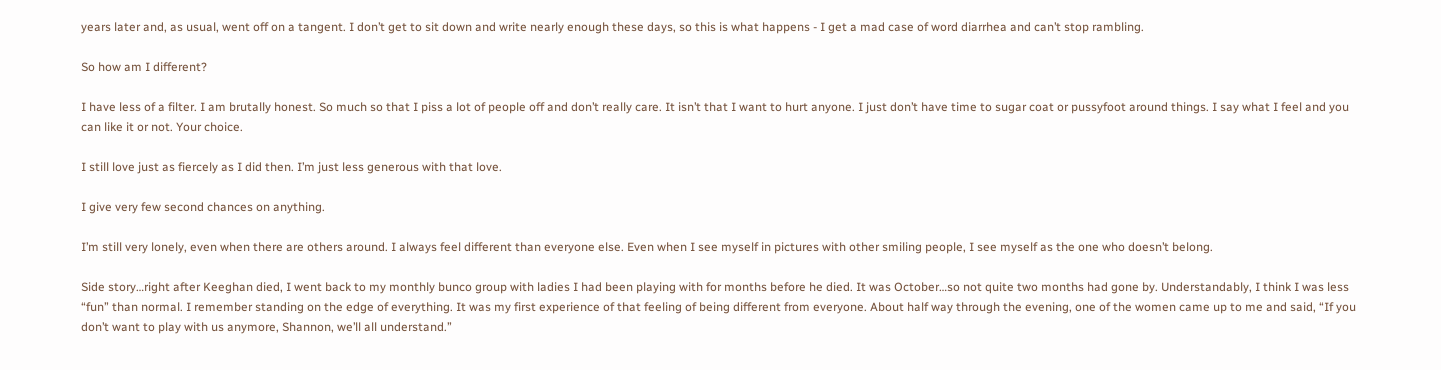years later and, as usual, went off on a tangent. I don’t get to sit down and write nearly enough these days, so this is what happens - I get a mad case of word diarrhea and can’t stop rambling.

So how am I different?

I have less of a filter. I am brutally honest. So much so that I piss a lot of people off and don’t really care. It isn’t that I want to hurt anyone. I just don’t have time to sugar coat or pussyfoot around things. I say what I feel and you can like it or not. Your choice.

I still love just as fiercely as I did then. I’m just less generous with that love.

I give very few second chances on anything.

I’m still very lonely, even when there are others around. I always feel different than everyone else. Even when I see myself in pictures with other smiling people, I see myself as the one who doesn’t belong.

Side story…right after Keeghan died, I went back to my monthly bunco group with ladies I had been playing with for months before he died. It was October…so not quite two months had gone by. Understandably, I think I was less “fun” than normal. I remember standing on the edge of everything. It was my first experience of that feeling of being different from everyone. About half way through the evening, one of the women came up to me and said, “If you don’t want to play with us anymore, Shannon, we’ll all understand.”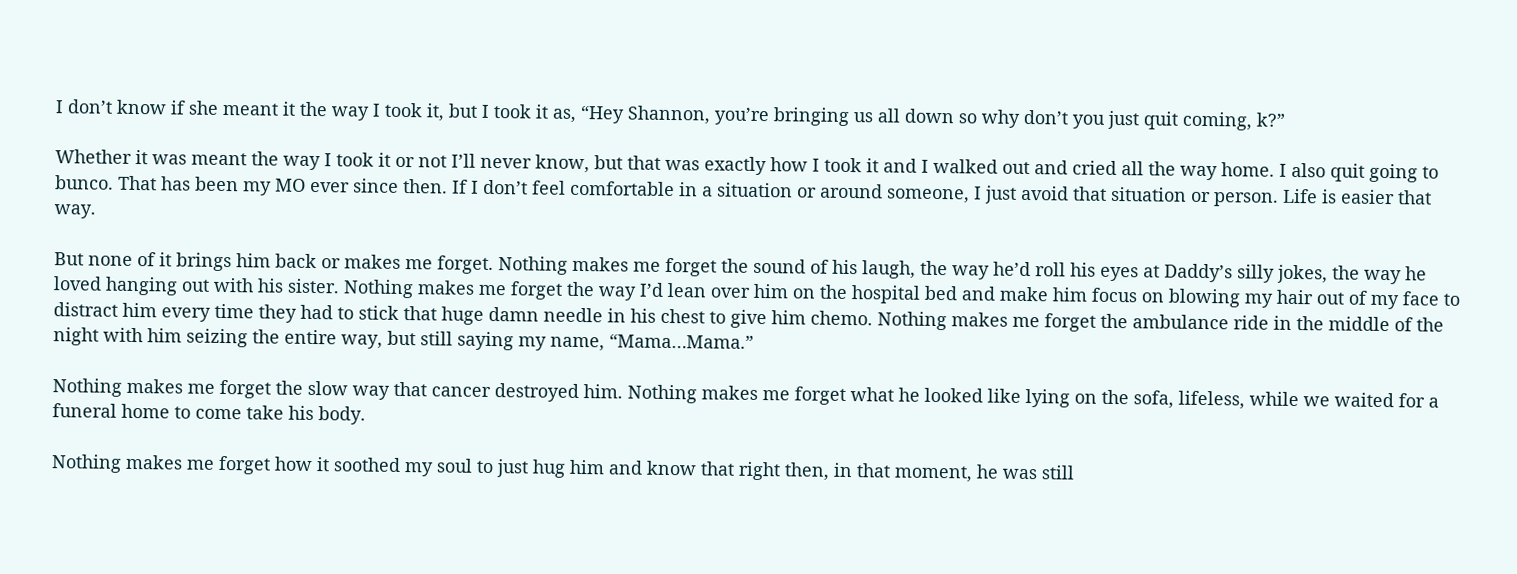I don’t know if she meant it the way I took it, but I took it as, “Hey Shannon, you’re bringing us all down so why don’t you just quit coming, k?”

Whether it was meant the way I took it or not I’ll never know, but that was exactly how I took it and I walked out and cried all the way home. I also quit going to bunco. That has been my MO ever since then. If I don’t feel comfortable in a situation or around someone, I just avoid that situation or person. Life is easier that way.

But none of it brings him back or makes me forget. Nothing makes me forget the sound of his laugh, the way he’d roll his eyes at Daddy’s silly jokes, the way he loved hanging out with his sister. Nothing makes me forget the way I’d lean over him on the hospital bed and make him focus on blowing my hair out of my face to distract him every time they had to stick that huge damn needle in his chest to give him chemo. Nothing makes me forget the ambulance ride in the middle of the night with him seizing the entire way, but still saying my name, “Mama…Mama.”

Nothing makes me forget the slow way that cancer destroyed him. Nothing makes me forget what he looked like lying on the sofa, lifeless, while we waited for a funeral home to come take his body.

Nothing makes me forget how it soothed my soul to just hug him and know that right then, in that moment, he was still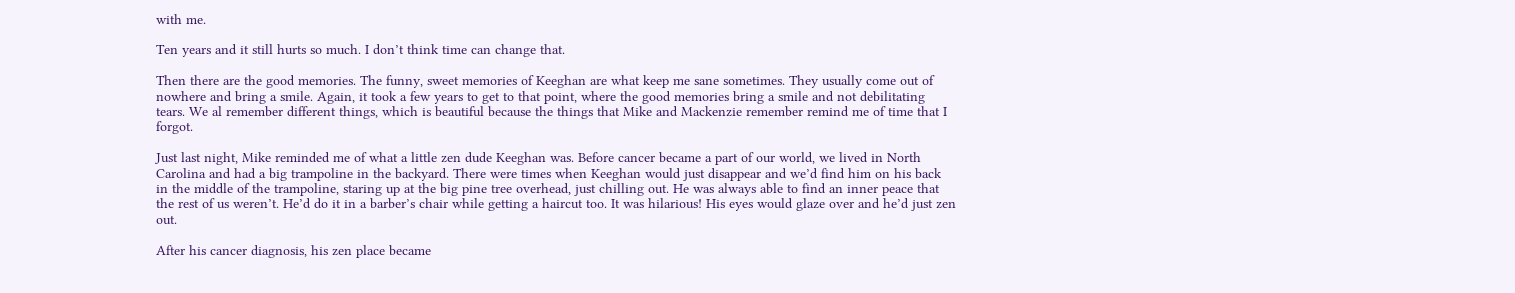with me.

Ten years and it still hurts so much. I don’t think time can change that.

Then there are the good memories. The funny, sweet memories of Keeghan are what keep me sane sometimes. They usually come out of nowhere and bring a smile. Again, it took a few years to get to that point, where the good memories bring a smile and not debilitating tears. We al remember different things, which is beautiful because the things that Mike and Mackenzie remember remind me of time that I forgot.

Just last night, Mike reminded me of what a little zen dude Keeghan was. Before cancer became a part of our world, we lived in North Carolina and had a big trampoline in the backyard. There were times when Keeghan would just disappear and we’d find him on his back in the middle of the trampoline, staring up at the big pine tree overhead, just chilling out. He was always able to find an inner peace that the rest of us weren’t. He’d do it in a barber’s chair while getting a haircut too. It was hilarious! His eyes would glaze over and he’d just zen out.

After his cancer diagnosis, his zen place became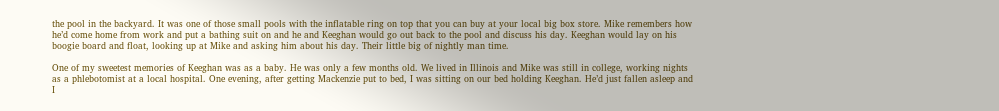the pool in the backyard. It was one of those small pools with the inflatable ring on top that you can buy at your local big box store. Mike remembers how he’d come home from work and put a bathing suit on and he and Keeghan would go out back to the pool and discuss his day. Keeghan would lay on his boogie board and float, looking up at Mike and asking him about his day. Their little big of nightly man time.

One of my sweetest memories of Keeghan was as a baby. He was only a few months old. We lived in Illinois and Mike was still in college, working nights as a phlebotomist at a local hospital. One evening, after getting Mackenzie put to bed, I was sitting on our bed holding Keeghan. He’d just fallen asleep and I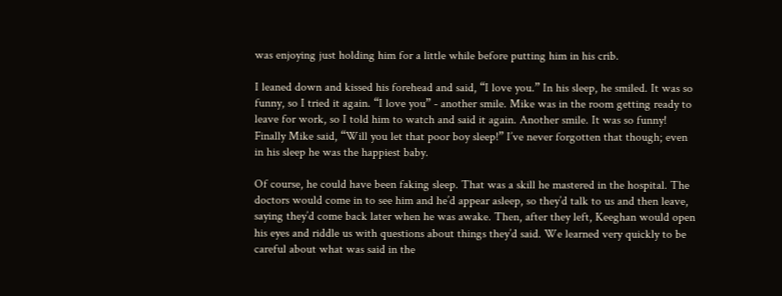was enjoying just holding him for a little while before putting him in his crib.

I leaned down and kissed his forehead and said, “I love you.” In his sleep, he smiled. It was so funny, so I tried it again. “I love you” - another smile. Mike was in the room getting ready to leave for work, so I told him to watch and said it again. Another smile. It was so funny! Finally Mike said, “Will you let that poor boy sleep!” I’ve never forgotten that though; even in his sleep he was the happiest baby.

Of course, he could have been faking sleep. That was a skill he mastered in the hospital. The doctors would come in to see him and he’d appear asleep, so they’d talk to us and then leave, saying they’d come back later when he was awake. Then, after they left, Keeghan would open his eyes and riddle us with questions about things they’d said. We learned very quickly to be careful about what was said in the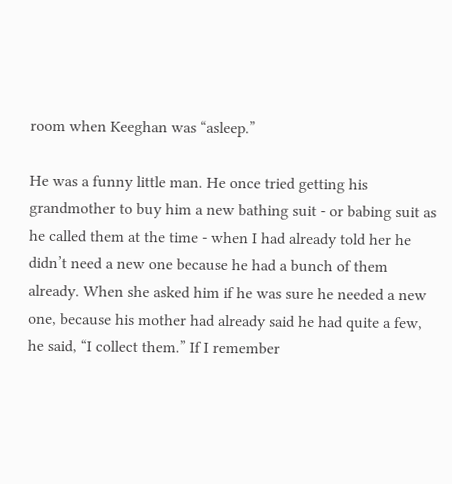room when Keeghan was “asleep.”

He was a funny little man. He once tried getting his grandmother to buy him a new bathing suit - or babing suit as he called them at the time - when I had already told her he didn’t need a new one because he had a bunch of them already. When she asked him if he was sure he needed a new one, because his mother had already said he had quite a few, he said, “I collect them.” If I remember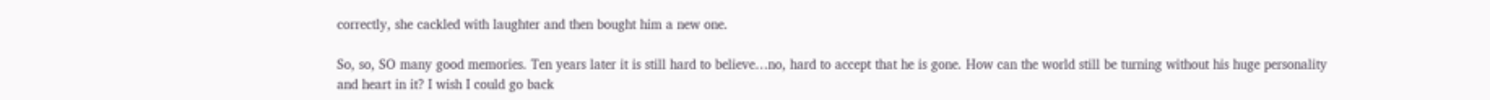correctly, she cackled with laughter and then bought him a new one.

So, so, SO many good memories. Ten years later it is still hard to believe…no, hard to accept that he is gone. How can the world still be turning without his huge personality and heart in it? I wish I could go back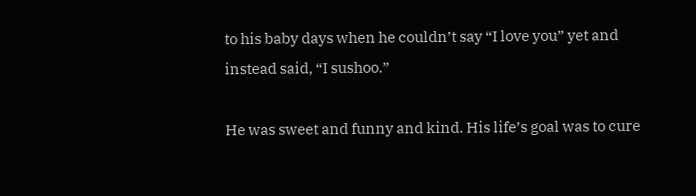to his baby days when he couldn’t say “I love you” yet and instead said, “I sushoo.”

He was sweet and funny and kind. His life’s goal was to cure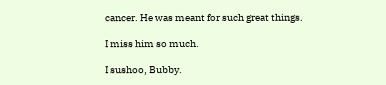cancer. He was meant for such great things.

I miss him so much.

I sushoo, Bubby.